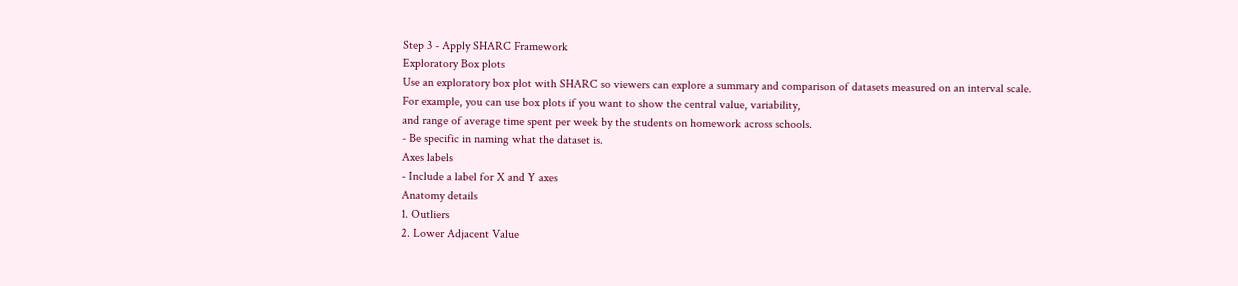Step 3 - Apply SHARC Framework
Exploratory Box plots
Use an exploratory box plot with SHARC so viewers can explore a summary and comparison of datasets measured on an interval scale.
For example, you can use box plots if you want to show the central value, variability,
and range of average time spent per week by the students on homework across schools.
- Be specific in naming what the dataset is.
Axes labels
- Include a label for X and Y axes
Anatomy details
1. Outliers
2. Lower Adjacent Value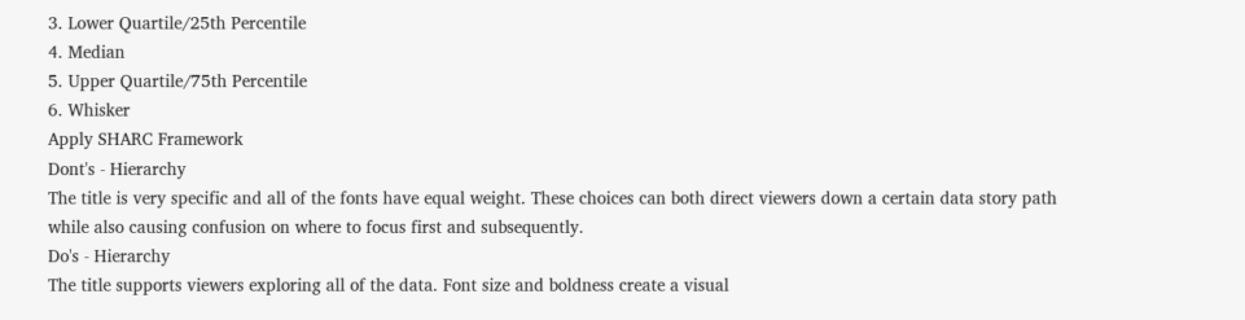3. Lower Quartile/25th Percentile
4. Median
5. Upper Quartile/75th Percentile
6. Whisker
Apply SHARC Framework
Dont's - Hierarchy
The title is very specific and all of the fonts have equal weight. These choices can both direct viewers down a certain data story path while also causing confusion on where to focus first and subsequently.
Do's - Hierarchy
The title supports viewers exploring all of the data. Font size and boldness create a visual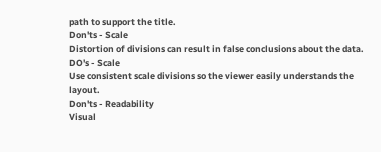path to support the title.
Don'ts - Scale
Distortion of divisions can result in false conclusions about the data.
DO's - Scale
Use consistent scale divisions so the viewer easily understands the layout.
Don'ts - Readability
Visual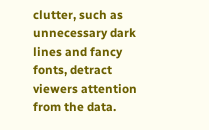clutter, such as unnecessary dark lines and fancy fonts, detract viewers attention from the data.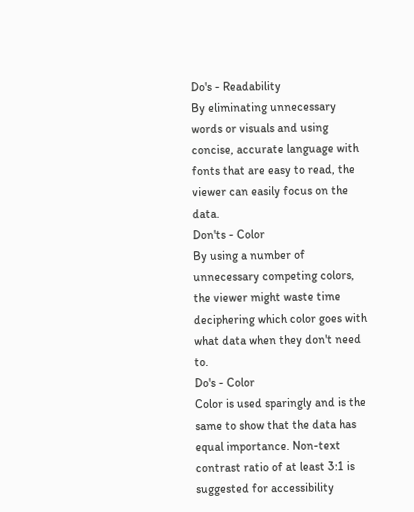Do's - Readability
By eliminating unnecessary words or visuals and using concise, accurate language with fonts that are easy to read, the viewer can easily focus on the data.
Don'ts - Color
By using a number of unnecessary competing colors, the viewer might waste time deciphering which color goes with what data when they don't need to.
Do's - Color
Color is used sparingly and is the same to show that the data has equal importance. Non-text contrast ratio of at least 3:1 is suggested for accessibility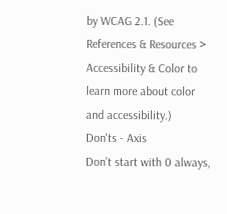by WCAG 2.1. (See References & Resources > Accessibility & Color to learn more about color and accessibility.)
Don'ts - Axis
Don’t start with 0 always,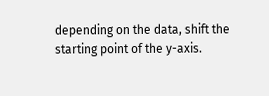depending on the data, shift the starting point of the y-axis.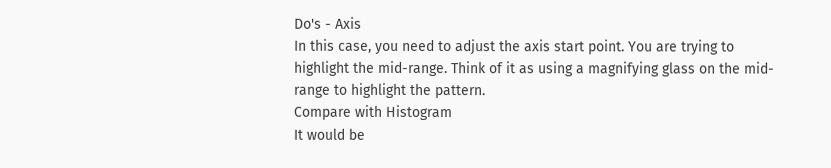Do's - Axis
In this case, you need to adjust the axis start point. You are trying to highlight the mid-range. Think of it as using a magnifying glass on the mid-range to highlight the pattern.
Compare with Histogram
It would be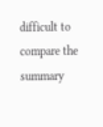difficult to compare the summary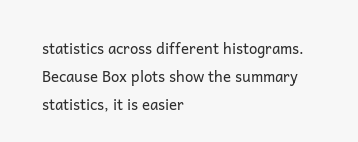statistics across different histograms.
Because Box plots show the summary statistics, it is easier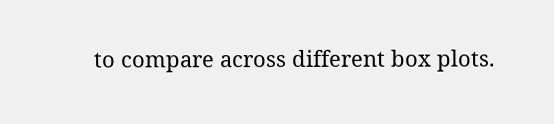to compare across different box plots.